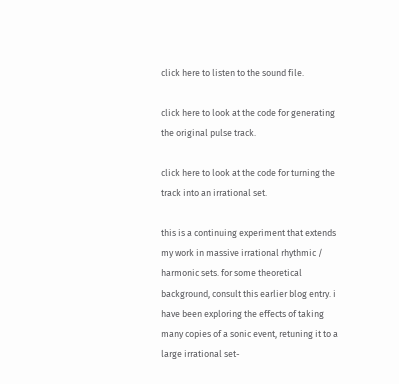click here to listen to the sound file.

click here to look at the code for generating the original pulse track.

click here to look at the code for turning the track into an irrational set.

this is a continuing experiment that extends my work in massive irrational rhythmic / harmonic sets. for some theoretical background, consult this earlier blog entry. i have been exploring the effects of taking many copies of a sonic event, retuning it to a large irrational set-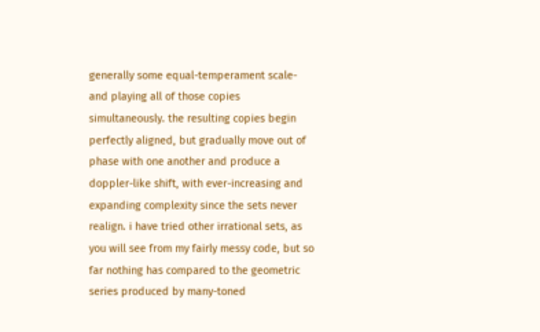generally some equal-temperament scale- and playing all of those copies simultaneously. the resulting copies begin perfectly aligned, but gradually move out of phase with one another and produce a doppler-like shift, with ever-increasing and expanding complexity since the sets never realign. i have tried other irrational sets, as you will see from my fairly messy code, but so far nothing has compared to the geometric series produced by many-toned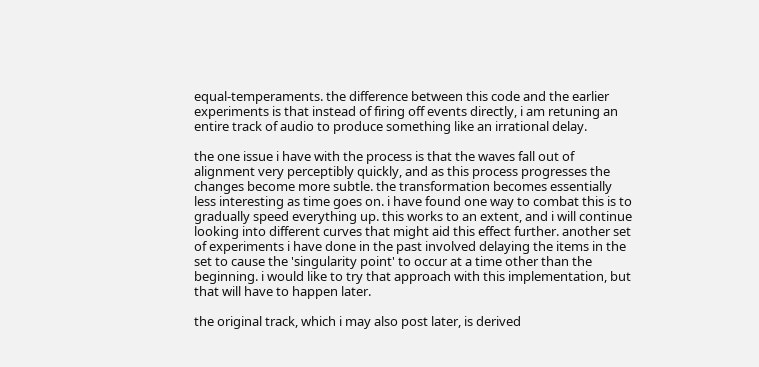equal-temperaments. the difference between this code and the earlier experiments is that instead of firing off events directly, i am retuning an entire track of audio to produce something like an irrational delay.

the one issue i have with the process is that the waves fall out of alignment very perceptibly quickly, and as this process progresses the changes become more subtle. the transformation becomes essentially less interesting as time goes on. i have found one way to combat this is to gradually speed everything up. this works to an extent, and i will continue looking into different curves that might aid this effect further. another set of experiments i have done in the past involved delaying the items in the set to cause the 'singularity point' to occur at a time other than the beginning. i would like to try that approach with this implementation, but that will have to happen later.

the original track, which i may also post later, is derived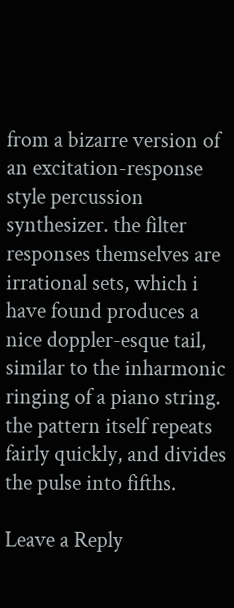from a bizarre version of an excitation-response style percussion synthesizer. the filter responses themselves are irrational sets, which i have found produces a nice doppler-esque tail, similar to the inharmonic ringing of a piano string. the pattern itself repeats fairly quickly, and divides the pulse into fifths.

Leave a Reply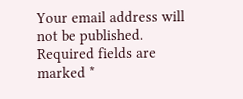Your email address will not be published. Required fields are marked *